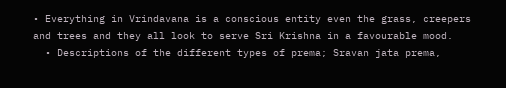• Everything in Vrindavana is a conscious entity even the grass, creepers and trees and they all look to serve Sri Krishna in a favourable mood.
  • Descriptions of the different types of prema; Sravan jata prema,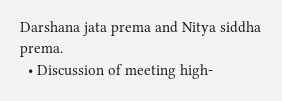Darshana jata prema and Nitya siddha prema.
  • Discussion of meeting high-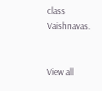class Vaishnavas.


View all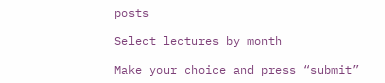posts

Select lectures by month

Make your choice and press “submit”